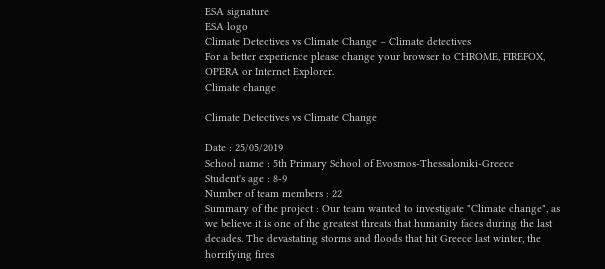ESA signature
ESA logo
Climate Detectives vs Climate Change – Climate detectives
For a better experience please change your browser to CHROME, FIREFOX, OPERA or Internet Explorer.
Climate change

Climate Detectives vs Climate Change

Date : 25/05/2019
School name : 5th Primary School of Evosmos-Thessaloniki-Greece
Student's age : 8-9
Number of team members : 22
Summary of the project : Our team wanted to investigate "Climate change", as we believe it is one of the greatest threats that humanity faces during the last decades. The devastating storms and floods that hit Greece last winter, the horrifying fires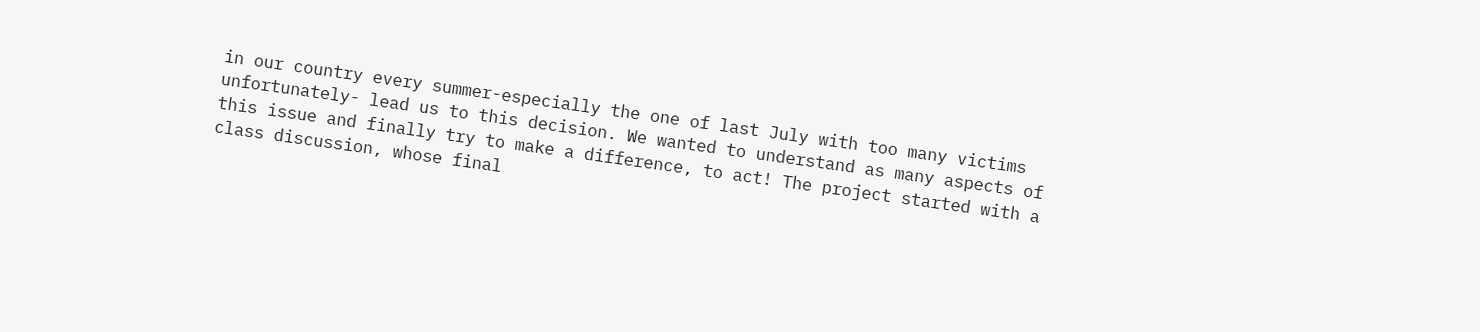in our country every summer-especially the one of last July with too many victims unfortunately- lead us to this decision. We wanted to understand as many aspects of this issue and finally try to make a difference, to act! The project started with a class discussion, whose final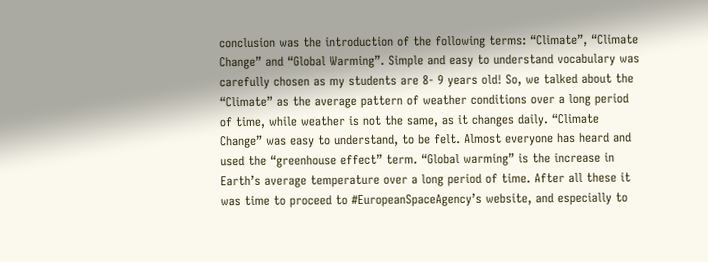conclusion was the introduction of the following terms: “Climate”, “Climate Change” and “Global Warming”. Simple and easy to understand vocabulary was carefully chosen as my students are 8- 9 years old! So, we talked about the “Climate” as the average pattern of weather conditions over a long period of time, while weather is not the same, as it changes daily. “Climate Change” was easy to understand, to be felt. Almost everyone has heard and used the “greenhouse effect” term. “Global warming” is the increase in Earth’s average temperature over a long period of time. After all these it was time to proceed to #EuropeanSpaceAgency’s website, and especially to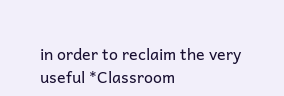in order to reclaim the very useful *Classroom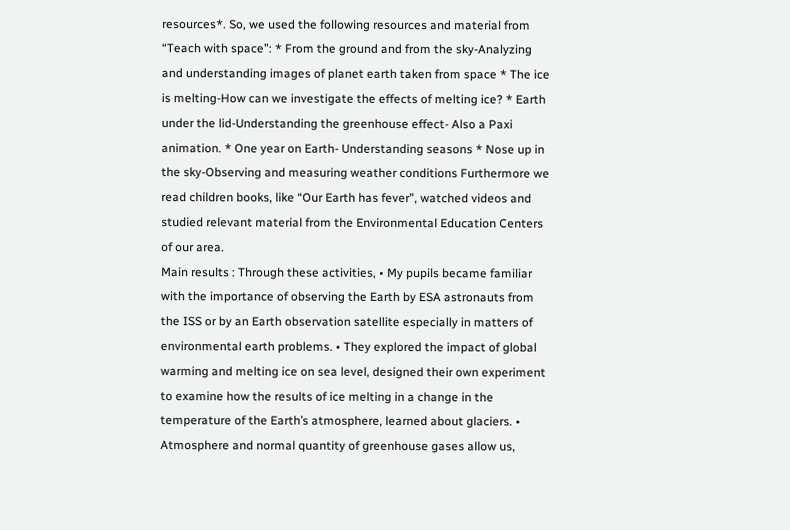resources*. So, we used the following resources and material from “Teach with space”: * From the ground and from the sky-Analyzing and understanding images of planet earth taken from space * The ice is melting-How can we investigate the effects of melting ice? * Earth under the lid-Understanding the greenhouse effect- Also a Paxi animation. * One year on Earth- Understanding seasons * Nose up in the sky-Observing and measuring weather conditions Furthermore we read children books, like “Our Earth has fever”, watched videos and studied relevant material from the Environmental Education Centers of our area.
Main results : Through these activities, • My pupils became familiar with the importance of observing the Earth by ESA astronauts from the ISS or by an Earth observation satellite especially in matters of environmental earth problems. • They explored the impact of global warming and melting ice on sea level, designed their own experiment to examine how the results of ice melting in a change in the temperature of the Earth’s atmosphere, learned about glaciers. • Atmosphere and normal quantity of greenhouse gases allow us,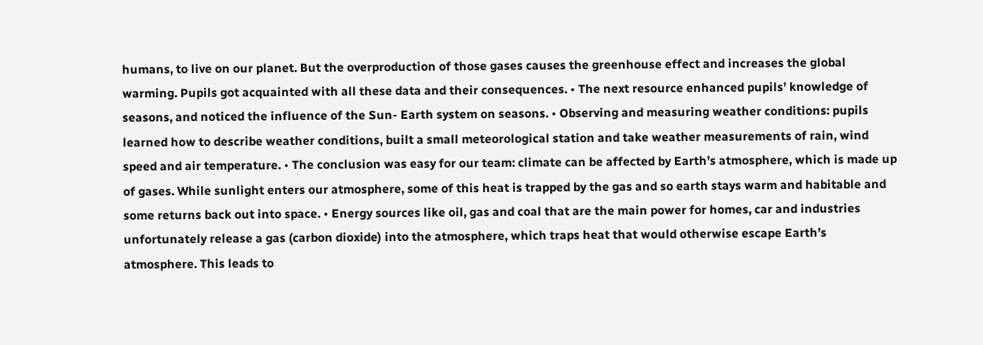humans, to live on our planet. But the overproduction of those gases causes the greenhouse effect and increases the global warming. Pupils got acquainted with all these data and their consequences. • The next resource enhanced pupils’ knowledge of seasons, and noticed the influence of the Sun- Earth system on seasons. • Observing and measuring weather conditions: pupils learned how to describe weather conditions, built a small meteorological station and take weather measurements of rain, wind speed and air temperature. • The conclusion was easy for our team: climate can be affected by Earth’s atmosphere, which is made up of gases. While sunlight enters our atmosphere, some of this heat is trapped by the gas and so earth stays warm and habitable and some returns back out into space. • Energy sources like oil, gas and coal that are the main power for homes, car and industries unfortunately release a gas (carbon dioxide) into the atmosphere, which traps heat that would otherwise escape Earth’s atmosphere. This leads to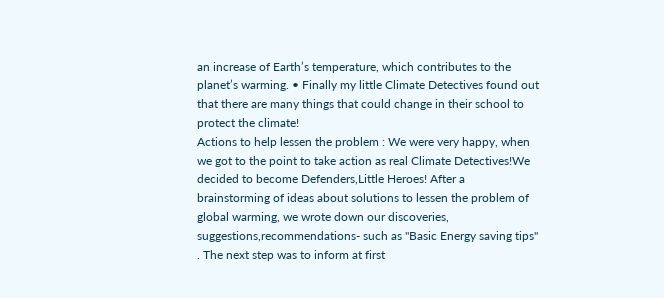an increase of Earth’s temperature, which contributes to the planet’s warming. • Finally my little Climate Detectives found out that there are many things that could change in their school to protect the climate!
Actions to help lessen the problem : We were very happy, when we got to the point to take action as real Climate Detectives!We decided to become Defenders,Little Heroes! After a brainstorming of ideas about solutions to lessen the problem of global warming, we wrote down our discoveries, suggestions,recommendations- such as "Basic Energy saving tips" . The next step was to inform at first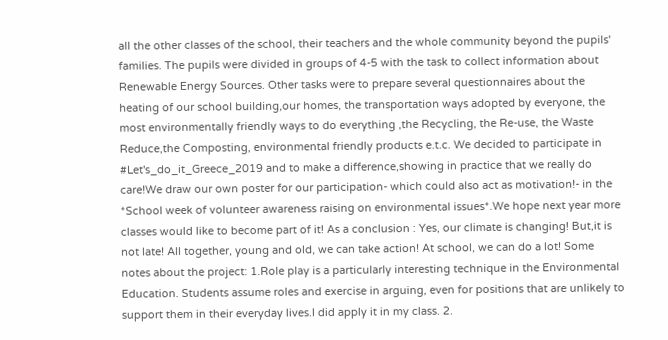all the other classes of the school, their teachers and the whole community beyond the pupils' families. The pupils were divided in groups of 4-5 with the task to collect information about Renewable Energy Sources. Other tasks were to prepare several questionnaires about the heating of our school building,our homes, the transportation ways adopted by everyone, the most environmentally friendly ways to do everything ,the Recycling, the Re-use, the Waste Reduce,the Composting, environmental friendly products e.t.c. We decided to participate in #Let's_do_it_Greece_2019 and to make a difference,showing in practice that we really do care!We draw our own poster for our participation- which could also act as motivation!- in the *School week of volunteer awareness raising on environmental issues*.We hope next year more classes would like to become part of it! As a conclusion : Yes, our climate is changing! But,it is not late! All together, young and old, we can take action! At school, we can do a lot! Some notes about the project: 1.Role play is a particularly interesting technique in the Environmental Education. Students assume roles and exercise in arguing, even for positions that are unlikely to support them in their everyday lives.I did apply it in my class. 2.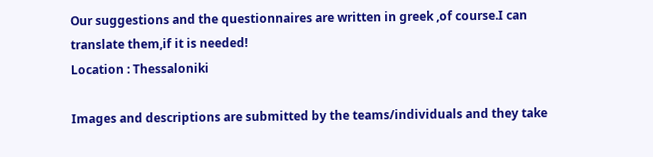Our suggestions and the questionnaires are written in greek ,of course.I can translate them,if it is needed!
Location : Thessaloniki

Images and descriptions are submitted by the teams/individuals and they take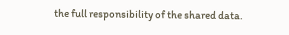the full responsibility of the shared data.